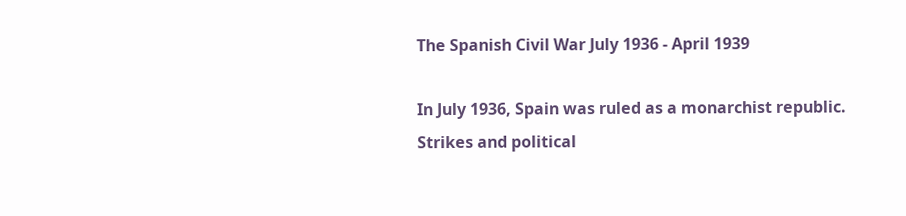The Spanish Civil War July 1936 - April 1939

In July 1936, Spain was ruled as a monarchist republic. Strikes and political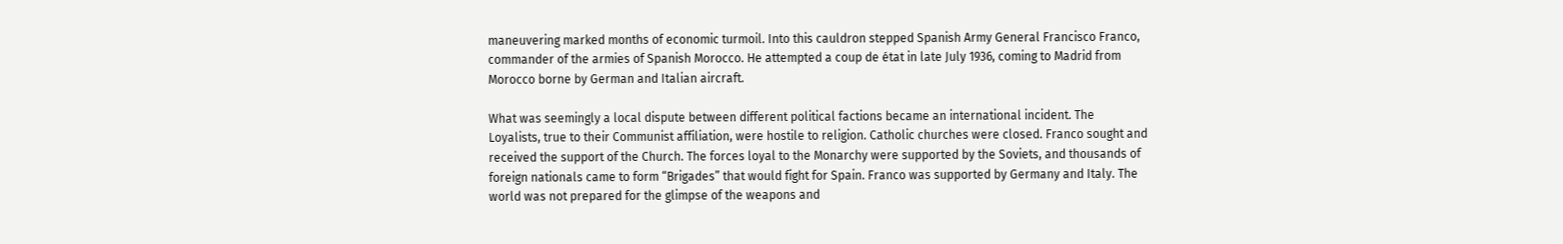maneuvering marked months of economic turmoil. Into this cauldron stepped Spanish Army General Francisco Franco, commander of the armies of Spanish Morocco. He attempted a coup de état in late July 1936, coming to Madrid from Morocco borne by German and Italian aircraft.

What was seemingly a local dispute between different political factions became an international incident. The Loyalists, true to their Communist affiliation, were hostile to religion. Catholic churches were closed. Franco sought and received the support of the Church. The forces loyal to the Monarchy were supported by the Soviets, and thousands of foreign nationals came to form “Brigades” that would fight for Spain. Franco was supported by Germany and Italy. The world was not prepared for the glimpse of the weapons and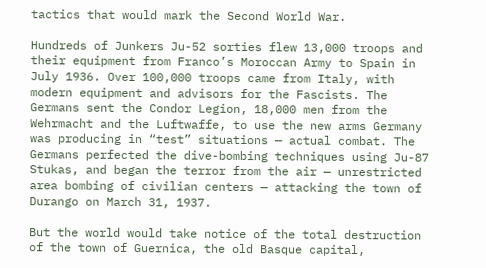tactics that would mark the Second World War.

Hundreds of Junkers Ju-52 sorties flew 13,000 troops and their equipment from Franco’s Moroccan Army to Spain in July 1936. Over 100,000 troops came from Italy, with modern equipment and advisors for the Fascists. The Germans sent the Condor Legion, 18,000 men from the Wehrmacht and the Luftwaffe, to use the new arms Germany was producing in “test” situations — actual combat. The Germans perfected the dive-bombing techniques using Ju-87 Stukas, and began the terror from the air — unrestricted area bombing of civilian centers — attacking the town of Durango on March 31, 1937.

But the world would take notice of the total destruction of the town of Guernica, the old Basque capital,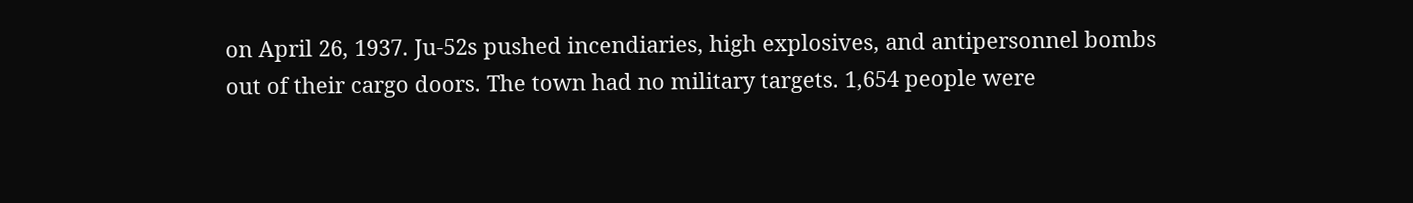on April 26, 1937. Ju-52s pushed incendiaries, high explosives, and antipersonnel bombs out of their cargo doors. The town had no military targets. 1,654 people were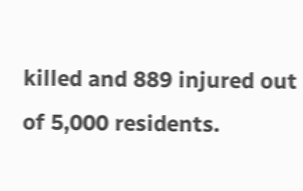killed and 889 injured out of 5,000 residents.